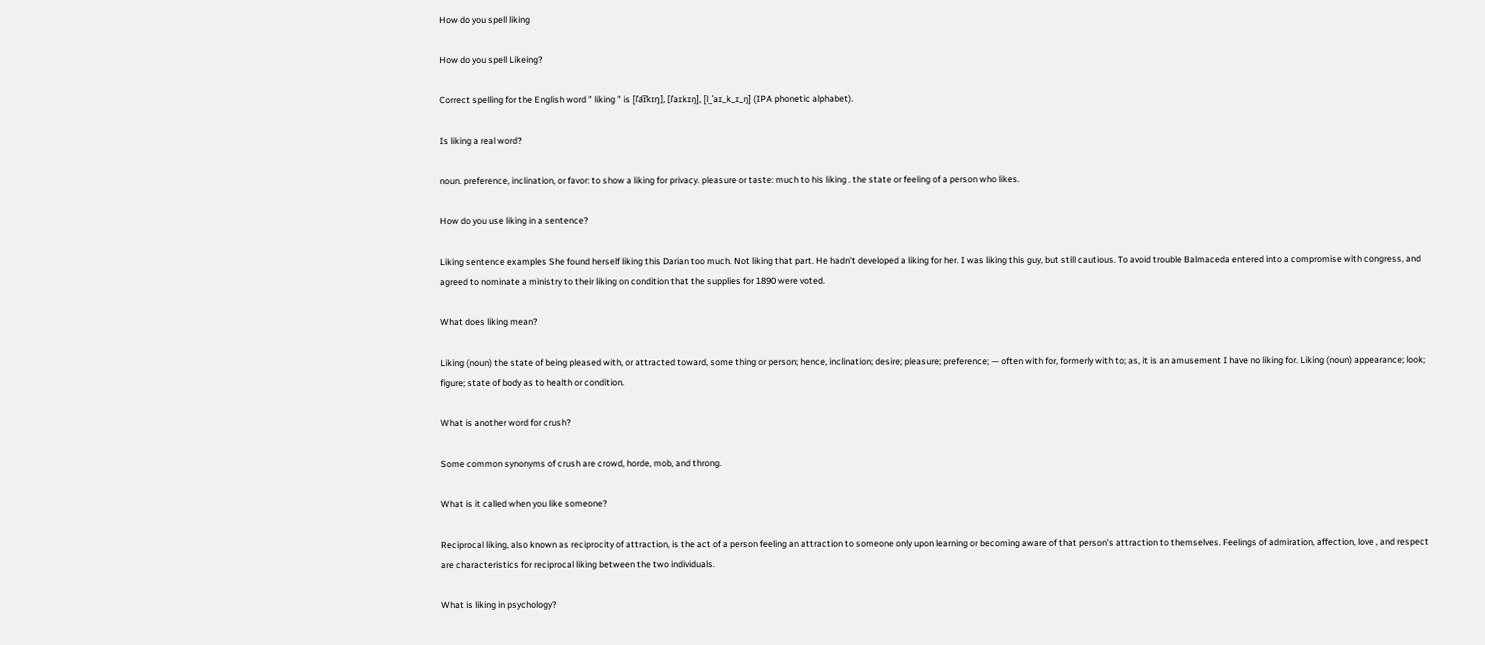How do you spell liking

How do you spell Likeing?

Correct spelling for the English word ” liking ” is [lˈa͡ɪkɪŋ], [lˈaɪkɪŋ], [l_ˈaɪ_k_ɪ_ŋ] (IPA phonetic alphabet).

Is liking a real word?

noun. preference, inclination, or favor: to show a liking for privacy. pleasure or taste: much to his liking . the state or feeling of a person who likes.

How do you use liking in a sentence?

Liking sentence examples She found herself liking this Darian too much. Not liking that part. He hadn’t developed a liking for her. I was liking this guy, but still cautious. To avoid trouble Balmaceda entered into a compromise with congress, and agreed to nominate a ministry to their liking on condition that the supplies for 1890 were voted.

What does liking mean?

Liking (noun) the state of being pleased with, or attracted toward, some thing or person; hence, inclination; desire; pleasure; preference; — often with for, formerly with to; as, it is an amusement I have no liking for. Liking (noun) appearance; look; figure; state of body as to health or condition.

What is another word for crush?

Some common synonyms of crush are crowd, horde, mob, and throng.

What is it called when you like someone?

Reciprocal liking, also known as reciprocity of attraction, is the act of a person feeling an attraction to someone only upon learning or becoming aware of that person’s attraction to themselves. Feelings of admiration, affection, love , and respect are characteristics for reciprocal liking between the two individuals.

What is liking in psychology?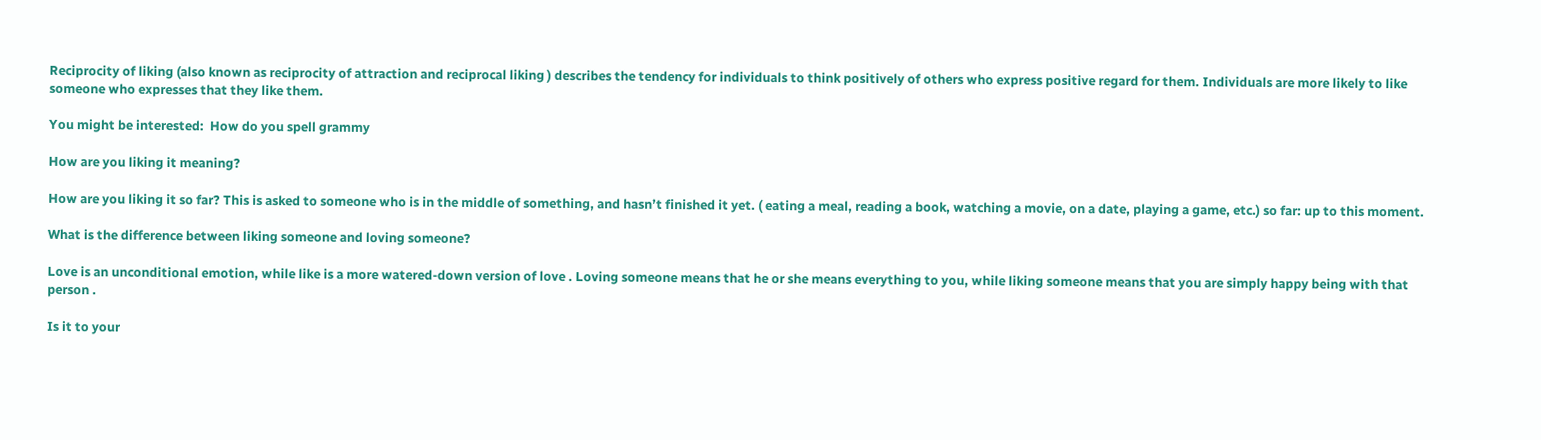Reciprocity of liking (also known as reciprocity of attraction and reciprocal liking ) describes the tendency for individuals to think positively of others who express positive regard for them. Individuals are more likely to like someone who expresses that they like them.

You might be interested:  How do you spell grammy

How are you liking it meaning?

How are you liking it so far? This is asked to someone who is in the middle of something, and hasn’t finished it yet. ( eating a meal, reading a book, watching a movie, on a date, playing a game, etc.) so far: up to this moment.

What is the difference between liking someone and loving someone?

Love is an unconditional emotion, while like is a more watered-down version of love . Loving someone means that he or she means everything to you, while liking someone means that you are simply happy being with that person .

Is it to your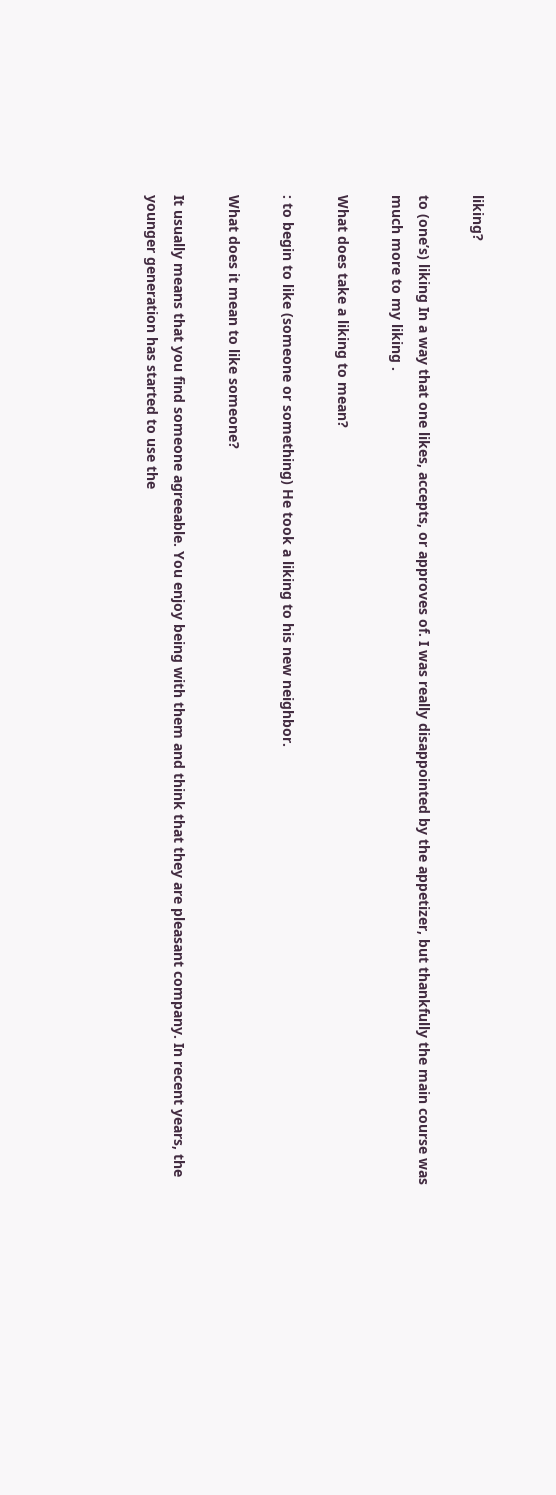liking?

to (one’s) liking In a way that one likes, accepts, or approves of. I was really disappointed by the appetizer, but thankfully the main course was much more to my liking .

What does take a liking to mean?

: to begin to like (someone or something) He took a liking to his new neighbor.

What does it mean to like someone?

It usually means that you find someone agreeable. You enjoy being with them and think that they are pleasant company. In recent years, the younger generation has started to use the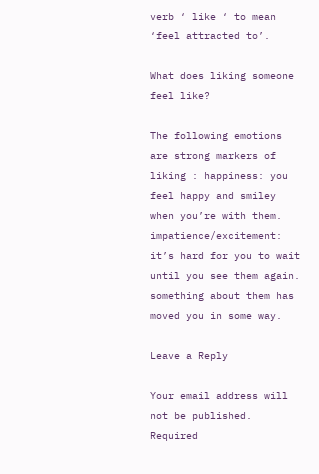verb ‘ like ‘ to mean ‘feel attracted to’.

What does liking someone feel like?

The following emotions are strong markers of liking : happiness: you feel happy and smiley when you’re with them. impatience/excitement: it’s hard for you to wait until you see them again. something about them has moved you in some way.

Leave a Reply

Your email address will not be published. Required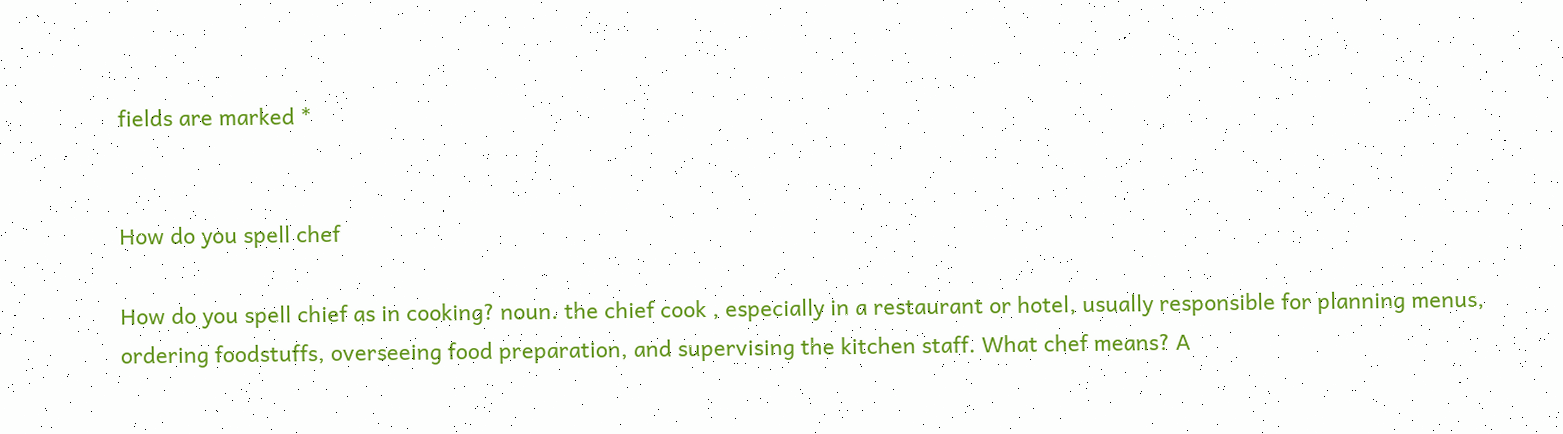fields are marked *


How do you spell chef

How do you spell chief as in cooking? noun. the chief cook , especially in a restaurant or hotel, usually responsible for planning menus, ordering foodstuffs, overseeing food preparation, and supervising the kitchen staff. What chef means? A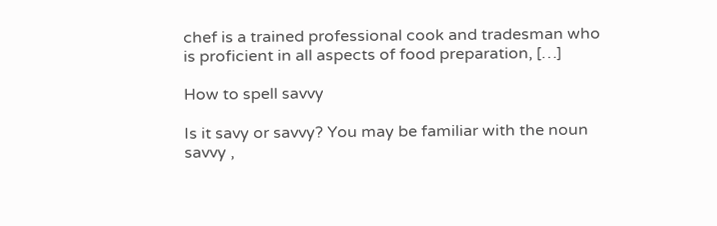chef is a trained professional cook and tradesman who is proficient in all aspects of food preparation, […]

How to spell savvy

Is it savy or savvy? You may be familiar with the noun savvy ,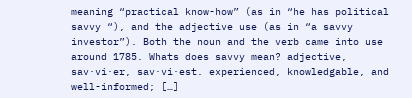meaning “practical know-how” (as in “he has political savvy “), and the adjective use (as in “a savvy investor”). Both the noun and the verb came into use around 1785. Whats does savvy mean? adjective, sav·vi·er, sav·vi·est. experienced, knowledgable, and well-informed; […]